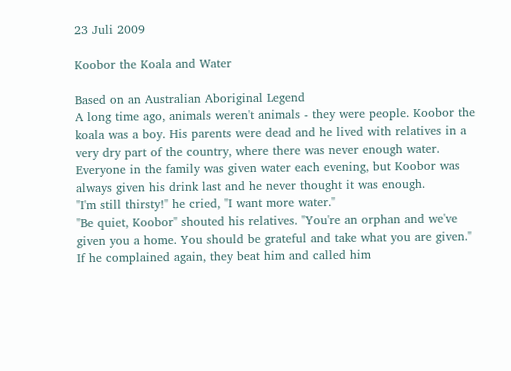23 Juli 2009

Koobor the Koala and Water

Based on an Australian Aboriginal Legend
A long time ago, animals weren't animals - they were people. Koobor the koala was a boy. His parents were dead and he lived with relatives in a very dry part of the country, where there was never enough water.
Everyone in the family was given water each evening, but Koobor was always given his drink last and he never thought it was enough.
"I'm still thirsty!" he cried, "I want more water."
"Be quiet, Koobor" shouted his relatives. "You're an orphan and we've given you a home. You should be grateful and take what you are given."
If he complained again, they beat him and called him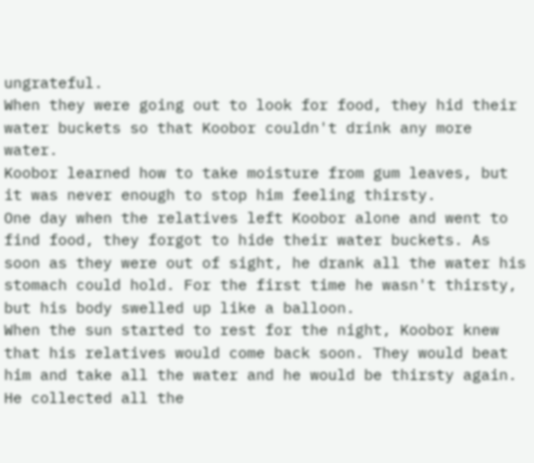ungrateful.
When they were going out to look for food, they hid their water buckets so that Koobor couldn't drink any more water.
Koobor learned how to take moisture from gum leaves, but it was never enough to stop him feeling thirsty.
One day when the relatives left Koobor alone and went to find food, they forgot to hide their water buckets. As soon as they were out of sight, he drank all the water his stomach could hold. For the first time he wasn't thirsty, but his body swelled up like a balloon.
When the sun started to rest for the night, Koobor knew that his relatives would come back soon. They would beat him and take all the water and he would be thirsty again.
He collected all the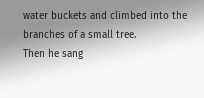water buckets and climbed into the branches of a small tree.
Then he sang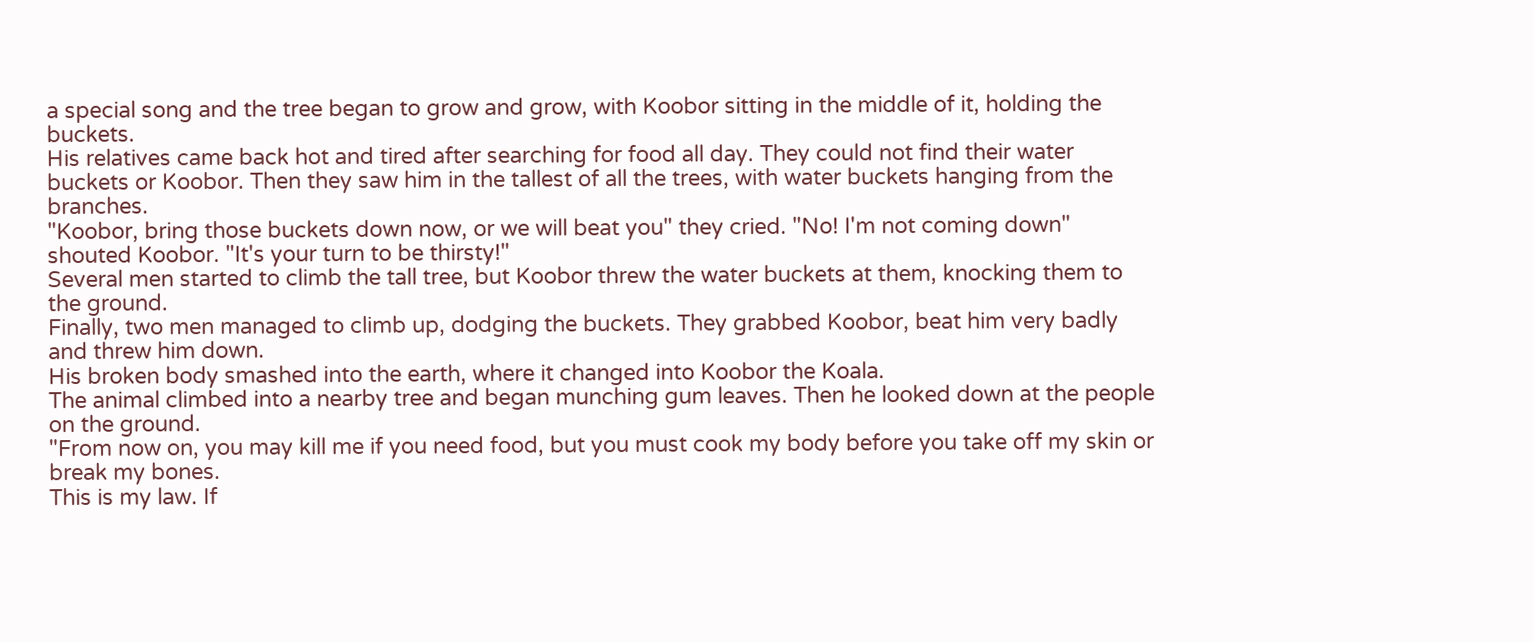a special song and the tree began to grow and grow, with Koobor sitting in the middle of it, holding the buckets.
His relatives came back hot and tired after searching for food all day. They could not find their water buckets or Koobor. Then they saw him in the tallest of all the trees, with water buckets hanging from the branches.
"Koobor, bring those buckets down now, or we will beat you" they cried. "No! I'm not coming down" shouted Koobor. "It's your turn to be thirsty!"
Several men started to climb the tall tree, but Koobor threw the water buckets at them, knocking them to the ground.
Finally, two men managed to climb up, dodging the buckets. They grabbed Koobor, beat him very badly and threw him down.
His broken body smashed into the earth, where it changed into Koobor the Koala.
The animal climbed into a nearby tree and began munching gum leaves. Then he looked down at the people on the ground.
"From now on, you may kill me if you need food, but you must cook my body before you take off my skin or break my bones.
This is my law. If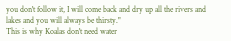you don't follow it, I will come back and dry up all the rivers and lakes and you will always be thirsty."
This is why Koalas don't need water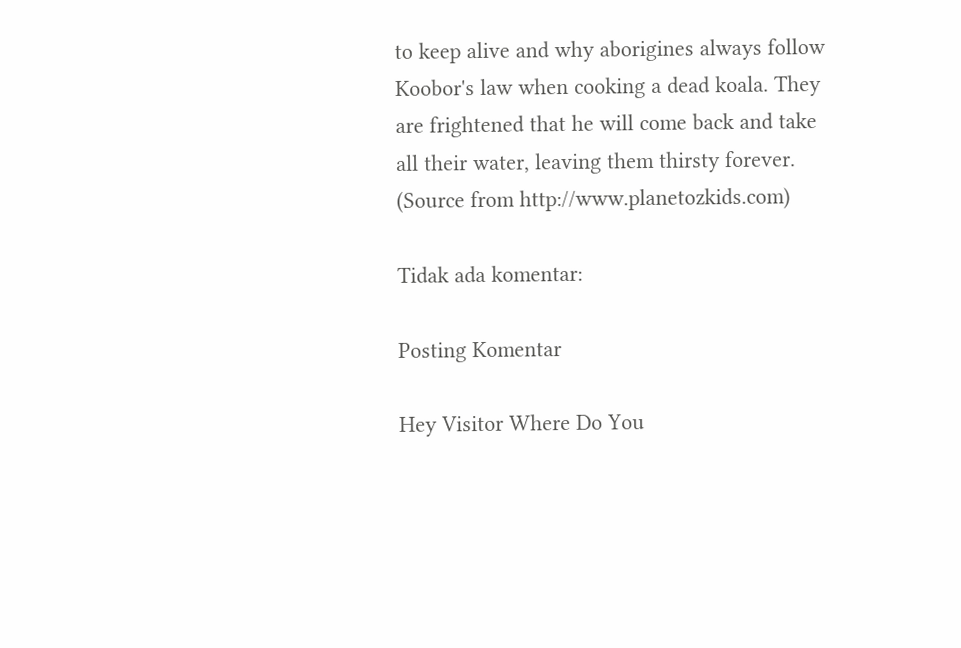to keep alive and why aborigines always follow Koobor's law when cooking a dead koala. They are frightened that he will come back and take all their water, leaving them thirsty forever.
(Source from http://www.planetozkids.com)

Tidak ada komentar:

Posting Komentar

Hey Visitor Where Do You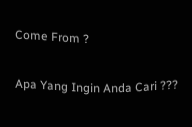Come From ?

Apa Yang Ingin Anda Cari ???